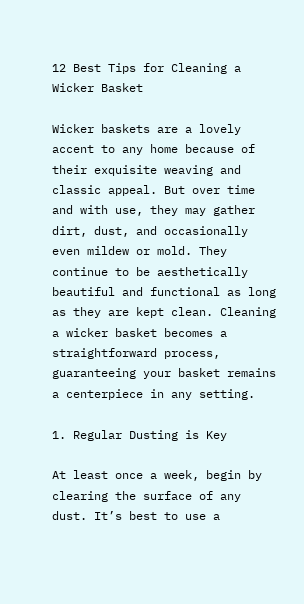12 Best Tips for Cleaning a Wicker Basket

Wicker baskets are a lovely accent to any home because of their exquisite weaving and classic appeal. But over time and with use, they may gather dirt, dust, and occasionally even mildew or mold. They continue to be aesthetically beautiful and functional as long as they are kept clean. Cleaning a wicker basket becomes a straightforward process, guaranteeing your basket remains a centerpiece in any setting.

1. Regular Dusting is Key

At least once a week, begin by clearing the surface of any dust. It’s best to use a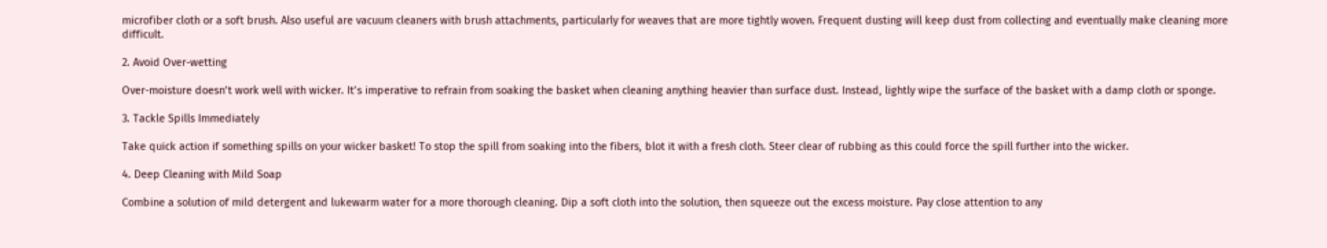microfiber cloth or a soft brush. Also useful are vacuum cleaners with brush attachments, particularly for weaves that are more tightly woven. Frequent dusting will keep dust from collecting and eventually make cleaning more difficult.

2. Avoid Over-wetting

Over-moisture doesn’t work well with wicker. It’s imperative to refrain from soaking the basket when cleaning anything heavier than surface dust. Instead, lightly wipe the surface of the basket with a damp cloth or sponge.

3. Tackle Spills Immediately

Take quick action if something spills on your wicker basket! To stop the spill from soaking into the fibers, blot it with a fresh cloth. Steer clear of rubbing as this could force the spill further into the wicker.

4. Deep Cleaning with Mild Soap

Combine a solution of mild detergent and lukewarm water for a more thorough cleaning. Dip a soft cloth into the solution, then squeeze out the excess moisture. Pay close attention to any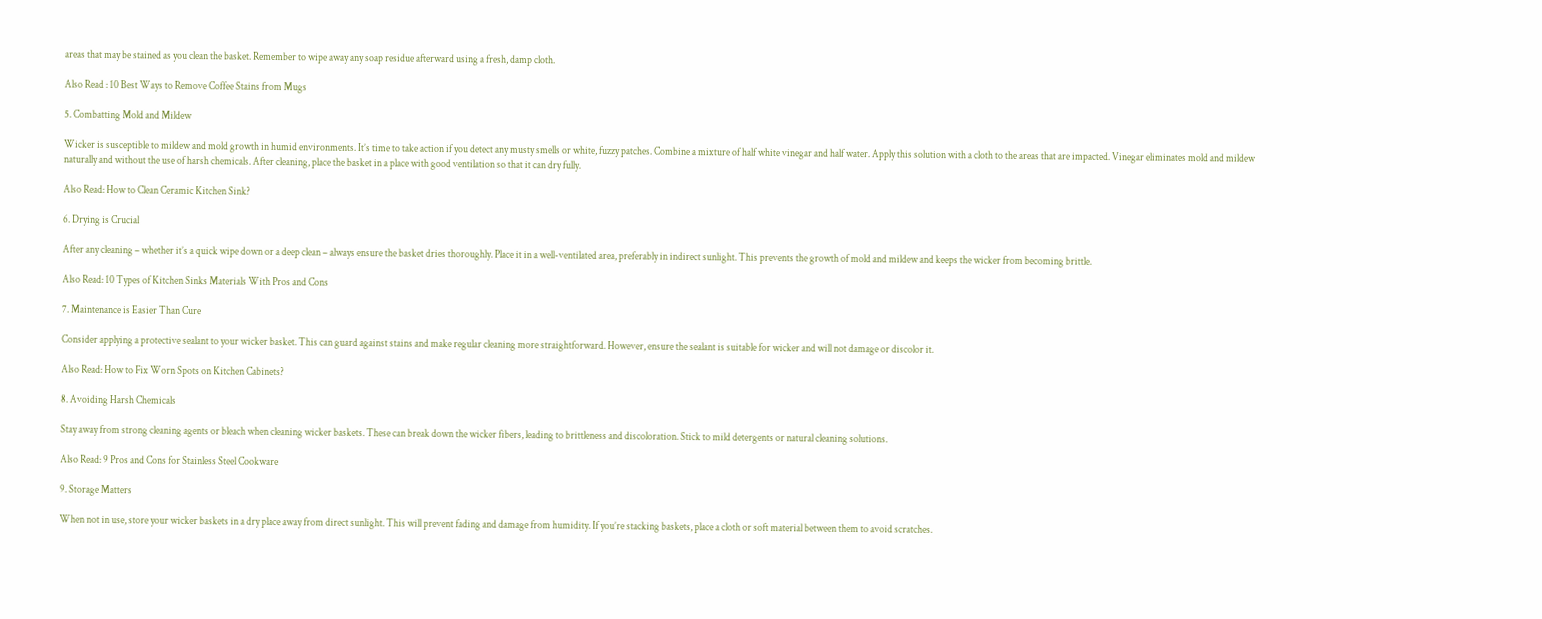areas that may be stained as you clean the basket. Remember to wipe away any soap residue afterward using a fresh, damp cloth.

Also Read : 10 Best Ways to Remove Coffee Stains from Mugs

5. Combatting Mold and Mildew

Wicker is susceptible to mildew and mold growth in humid environments. It’s time to take action if you detect any musty smells or white, fuzzy patches. Combine a mixture of half white vinegar and half water. Apply this solution with a cloth to the areas that are impacted. Vinegar eliminates mold and mildew naturally and without the use of harsh chemicals. After cleaning, place the basket in a place with good ventilation so that it can dry fully.

Also Read: How to Clean Ceramic Kitchen Sink?

6. Drying is Crucial

After any cleaning – whether it’s a quick wipe down or a deep clean – always ensure the basket dries thoroughly. Place it in a well-ventilated area, preferably in indirect sunlight. This prevents the growth of mold and mildew and keeps the wicker from becoming brittle.

Also Read: 10 Types of Kitchen Sinks Materials With Pros and Cons

7. Maintenance is Easier Than Cure

Consider applying a protective sealant to your wicker basket. This can guard against stains and make regular cleaning more straightforward. However, ensure the sealant is suitable for wicker and will not damage or discolor it.

Also Read: How to Fix Worn Spots on Kitchen Cabinets?

8. Avoiding Harsh Chemicals

Stay away from strong cleaning agents or bleach when cleaning wicker baskets. These can break down the wicker fibers, leading to brittleness and discoloration. Stick to mild detergents or natural cleaning solutions.

Also Read: 9 Pros and Cons for Stainless Steel Cookware

9. Storage Matters

When not in use, store your wicker baskets in a dry place away from direct sunlight. This will prevent fading and damage from humidity. If you’re stacking baskets, place a cloth or soft material between them to avoid scratches.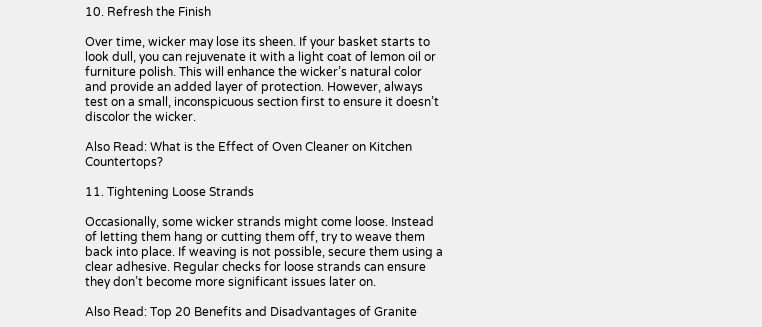10. Refresh the Finish

Over time, wicker may lose its sheen. If your basket starts to look dull, you can rejuvenate it with a light coat of lemon oil or furniture polish. This will enhance the wicker’s natural color and provide an added layer of protection. However, always test on a small, inconspicuous section first to ensure it doesn’t discolor the wicker.

Also Read: What is the Effect of Oven Cleaner on Kitchen Countertops?

11. Tightening Loose Strands

Occasionally, some wicker strands might come loose. Instead of letting them hang or cutting them off, try to weave them back into place. If weaving is not possible, secure them using a clear adhesive. Regular checks for loose strands can ensure they don’t become more significant issues later on.

Also Read: Top 20 Benefits and Disadvantages of Granite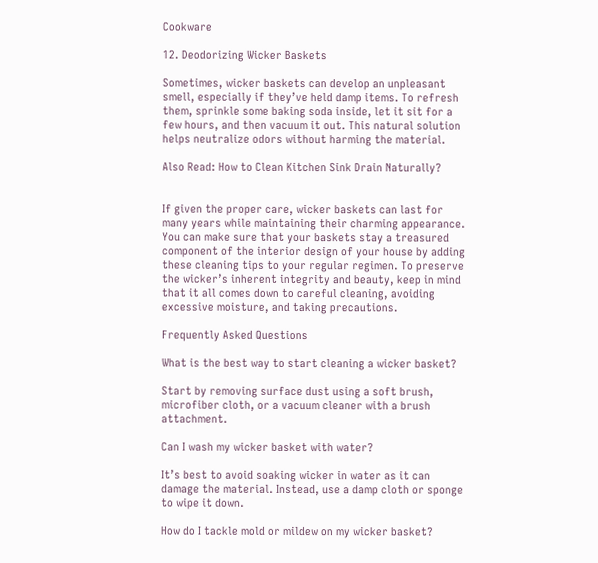Cookware

12. Deodorizing Wicker Baskets

Sometimes, wicker baskets can develop an unpleasant smell, especially if they’ve held damp items. To refresh them, sprinkle some baking soda inside, let it sit for a few hours, and then vacuum it out. This natural solution helps neutralize odors without harming the material.

Also Read: How to Clean Kitchen Sink Drain Naturally?


If given the proper care, wicker baskets can last for many years while maintaining their charming appearance. You can make sure that your baskets stay a treasured component of the interior design of your house by adding these cleaning tips to your regular regimen. To preserve the wicker’s inherent integrity and beauty, keep in mind that it all comes down to careful cleaning, avoiding excessive moisture, and taking precautions.

Frequently Asked Questions

What is the best way to start cleaning a wicker basket?

Start by removing surface dust using a soft brush, microfiber cloth, or a vacuum cleaner with a brush attachment.

Can I wash my wicker basket with water?

It’s best to avoid soaking wicker in water as it can damage the material. Instead, use a damp cloth or sponge to wipe it down.

How do I tackle mold or mildew on my wicker basket?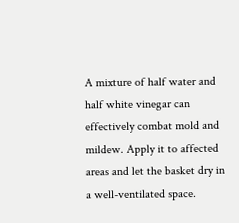A mixture of half water and half white vinegar can effectively combat mold and mildew. Apply it to affected areas and let the basket dry in a well-ventilated space.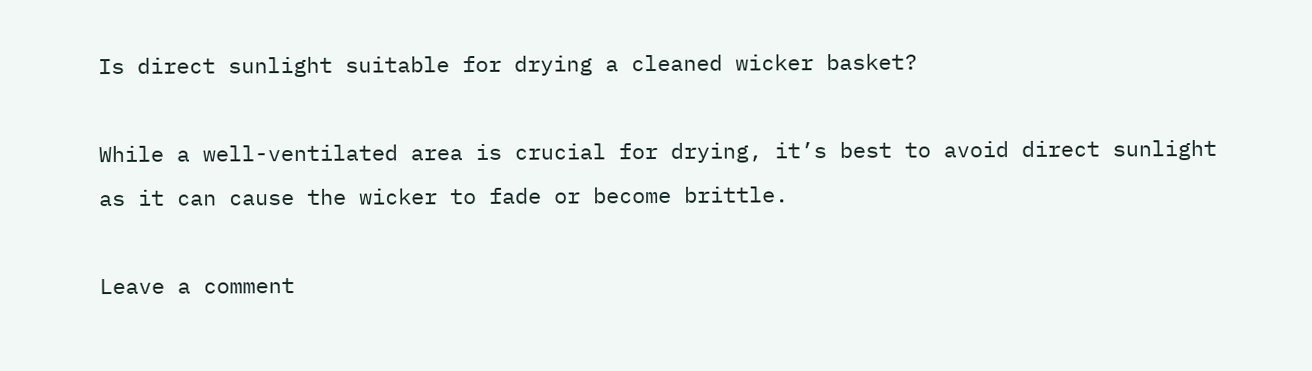Is direct sunlight suitable for drying a cleaned wicker basket?

While a well-ventilated area is crucial for drying, it’s best to avoid direct sunlight as it can cause the wicker to fade or become brittle.

Leave a comment